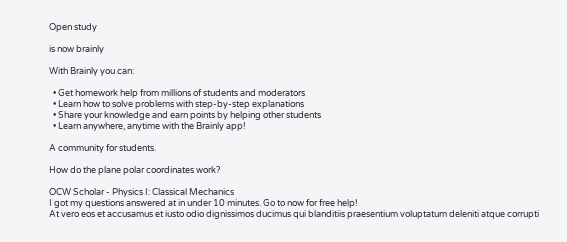Open study

is now brainly

With Brainly you can:

  • Get homework help from millions of students and moderators
  • Learn how to solve problems with step-by-step explanations
  • Share your knowledge and earn points by helping other students
  • Learn anywhere, anytime with the Brainly app!

A community for students.

How do the plane polar coordinates work?

OCW Scholar - Physics I: Classical Mechanics
I got my questions answered at in under 10 minutes. Go to now for free help!
At vero eos et accusamus et iusto odio dignissimos ducimus qui blanditiis praesentium voluptatum deleniti atque corrupti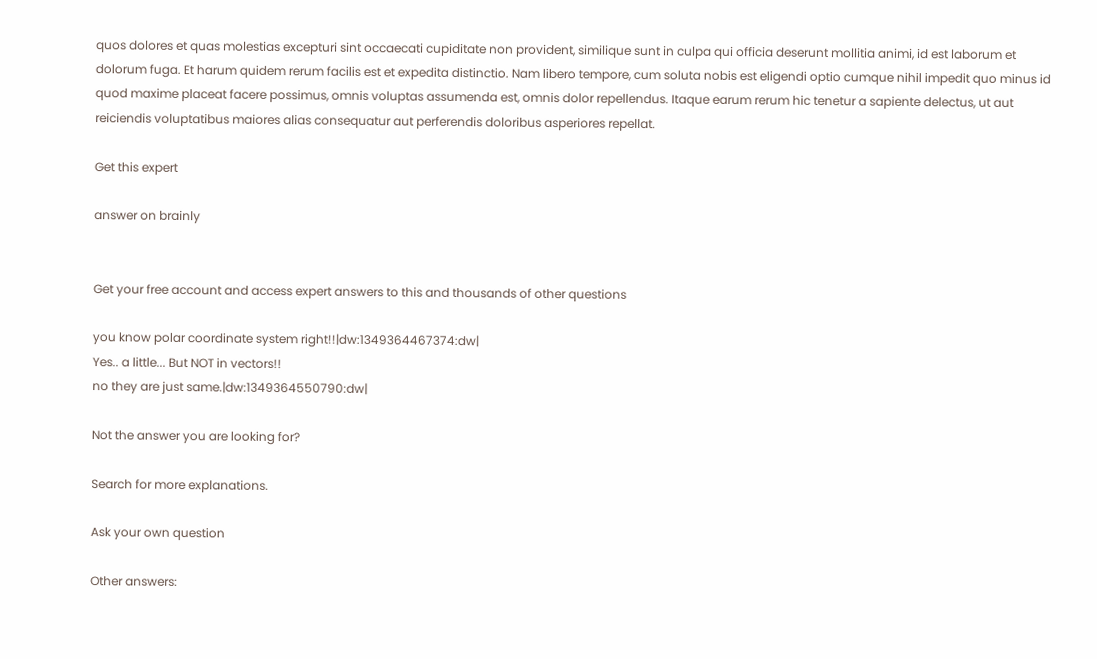quos dolores et quas molestias excepturi sint occaecati cupiditate non provident, similique sunt in culpa qui officia deserunt mollitia animi, id est laborum et dolorum fuga. Et harum quidem rerum facilis est et expedita distinctio. Nam libero tempore, cum soluta nobis est eligendi optio cumque nihil impedit quo minus id quod maxime placeat facere possimus, omnis voluptas assumenda est, omnis dolor repellendus. Itaque earum rerum hic tenetur a sapiente delectus, ut aut reiciendis voluptatibus maiores alias consequatur aut perferendis doloribus asperiores repellat.

Get this expert

answer on brainly


Get your free account and access expert answers to this and thousands of other questions

you know polar coordinate system right!!|dw:1349364467374:dw|
Yes.. a little... But NOT in vectors!!
no they are just same.|dw:1349364550790:dw|

Not the answer you are looking for?

Search for more explanations.

Ask your own question

Other answers: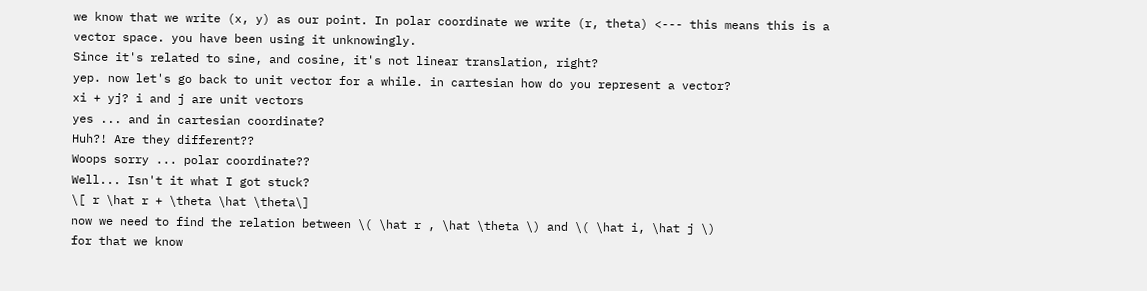we know that we write (x, y) as our point. In polar coordinate we write (r, theta) <--- this means this is a vector space. you have been using it unknowingly.
Since it's related to sine, and cosine, it's not linear translation, right?
yep. now let's go back to unit vector for a while. in cartesian how do you represent a vector?
xi + yj? i and j are unit vectors
yes ... and in cartesian coordinate?
Huh?! Are they different??
Woops sorry ... polar coordinate??
Well... Isn't it what I got stuck?
\[ r \hat r + \theta \hat \theta\]
now we need to find the relation between \( \hat r , \hat \theta \) and \( \hat i, \hat j \)
for that we know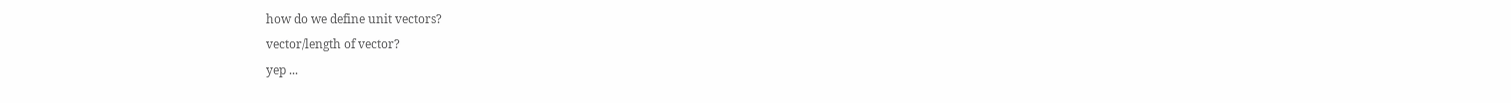how do we define unit vectors?
vector/length of vector?
yep ...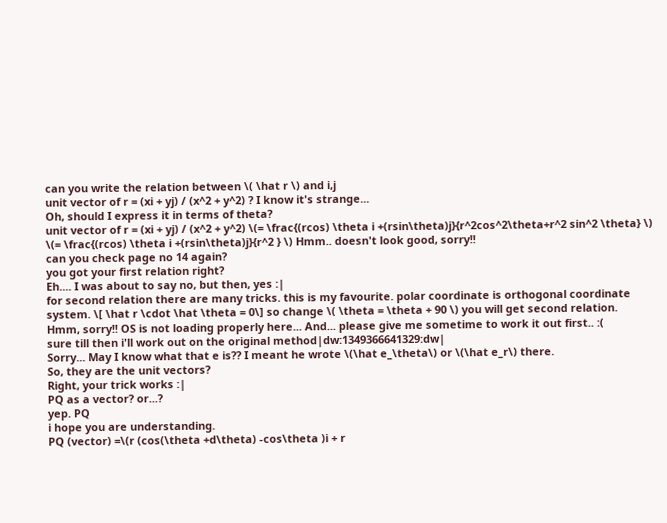can you write the relation between \( \hat r \) and i,j
unit vector of r = (xi + yj) / (x^2 + y^2) ? I know it's strange...
Oh, should I express it in terms of theta?
unit vector of r = (xi + yj) / (x^2 + y^2) \(= \frac{(rcos) \theta i +(rsin\theta)j}{r^2cos^2\theta+r^2 sin^2 \theta} \) \(= \frac{(rcos) \theta i +(rsin\theta)j}{r^2 } \) Hmm.. doesn't look good, sorry!!
can you check page no 14 again?
you got your first relation right?
Eh.... I was about to say no, but then, yes :|
for second relation there are many tricks. this is my favourite. polar coordinate is orthogonal coordinate system. \[ \hat r \cdot \hat \theta = 0\] so change \( \theta = \theta + 90 \) you will get second relation.
Hmm, sorry!! OS is not loading properly here... And... please give me sometime to work it out first.. :(
sure till then i'll work out on the original method|dw:1349366641329:dw|
Sorry... May I know what that e is?? I meant he wrote \(\hat e_\theta\) or \(\hat e_r\) there.
So, they are the unit vectors?
Right, your trick works :|
PQ as a vector? or...?
yep. PQ
i hope you are understanding.
PQ (vector) =\(r (cos(\theta +d\theta) -cos\theta )i + r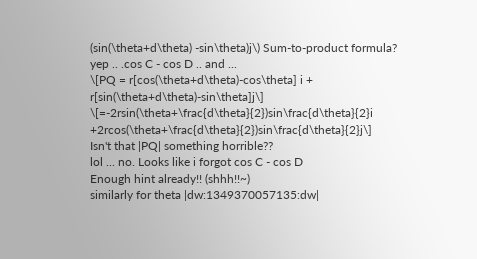(sin(\theta+d\theta) -sin\theta)j\) Sum-to-product formula?
yep .. .cos C - cos D .. and ...
\[PQ = r[cos(\theta+d\theta)-cos\theta] i + r[sin(\theta+d\theta)-sin\theta]j\] \[=-2rsin(\theta+\frac{d\theta}{2})sin\frac{d\theta}{2}i +2rcos(\theta+\frac{d\theta}{2})sin\frac{d\theta}{2}j\]
Isn't that |PQ| something horrible??
lol ... no. Looks like i forgot cos C - cos D
Enough hint already!! (shhh!!~)
similarly for theta |dw:1349370057135:dw|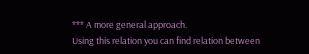*** A more general approach.
Using this relation you can find relation between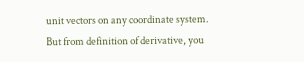unit vectors on any coordinate system.
But from definition of derivative, you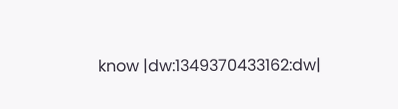know |dw:1349370433162:dw|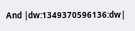And |dw:1349370596136:dw|